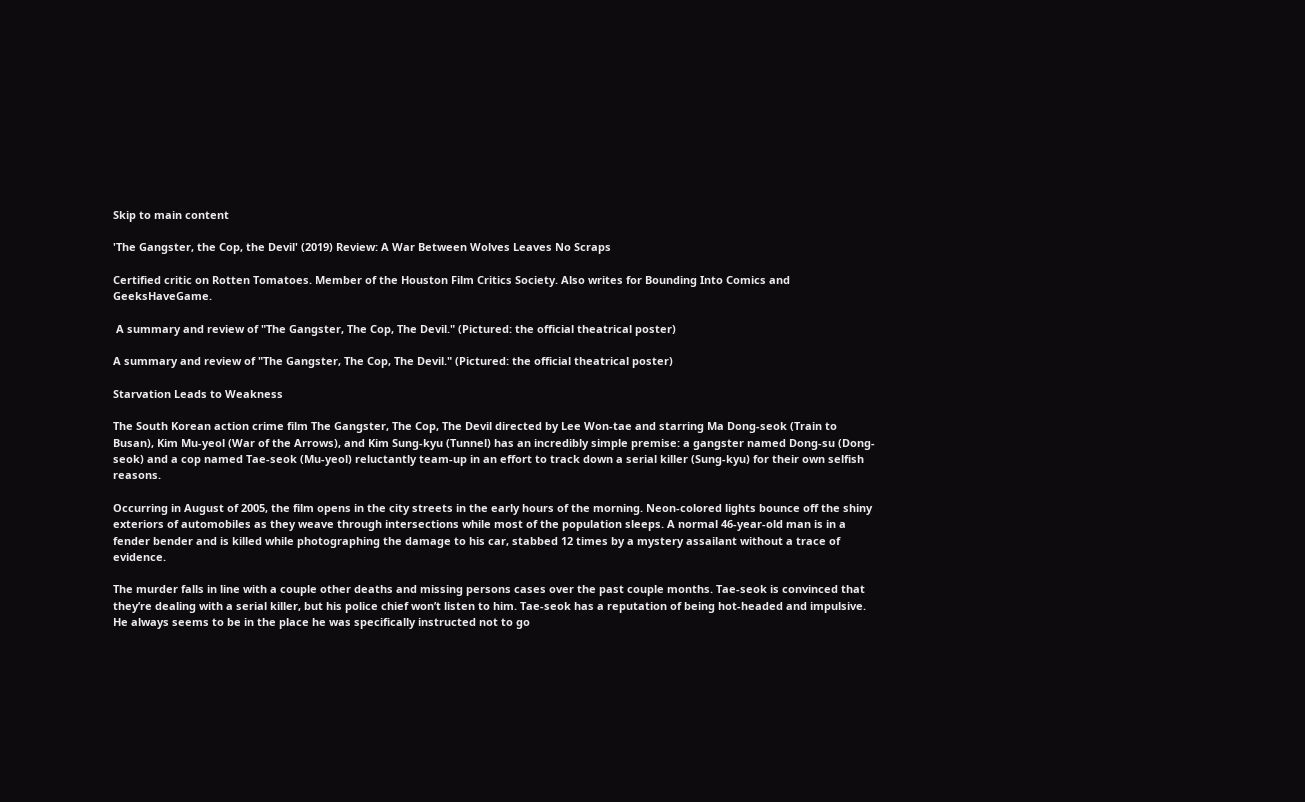Skip to main content

'The Gangster, the Cop, the Devil' (2019) Review: A War Between Wolves Leaves No Scraps

Certified critic on Rotten Tomatoes. Member of the Houston Film Critics Society. Also writes for Bounding Into Comics and GeeksHaveGame.

 A summary and review of "The Gangster, The Cop, The Devil." (Pictured: the official theatrical poster)

A summary and review of "The Gangster, The Cop, The Devil." (Pictured: the official theatrical poster)

Starvation Leads to Weakness

The South Korean action crime film The Gangster, The Cop, The Devil directed by Lee Won-tae and starring Ma Dong-seok (Train to Busan), Kim Mu-yeol (War of the Arrows), and Kim Sung-kyu (Tunnel) has an incredibly simple premise: a gangster named Dong-su (Dong-seok) and a cop named Tae-seok (Mu-yeol) reluctantly team-up in an effort to track down a serial killer (Sung-kyu) for their own selfish reasons.

Occurring in August of 2005, the film opens in the city streets in the early hours of the morning. Neon-colored lights bounce off the shiny exteriors of automobiles as they weave through intersections while most of the population sleeps. A normal 46-year-old man is in a fender bender and is killed while photographing the damage to his car, stabbed 12 times by a mystery assailant without a trace of evidence.

The murder falls in line with a couple other deaths and missing persons cases over the past couple months. Tae-seok is convinced that they’re dealing with a serial killer, but his police chief won’t listen to him. Tae-seok has a reputation of being hot-headed and impulsive. He always seems to be in the place he was specifically instructed not to go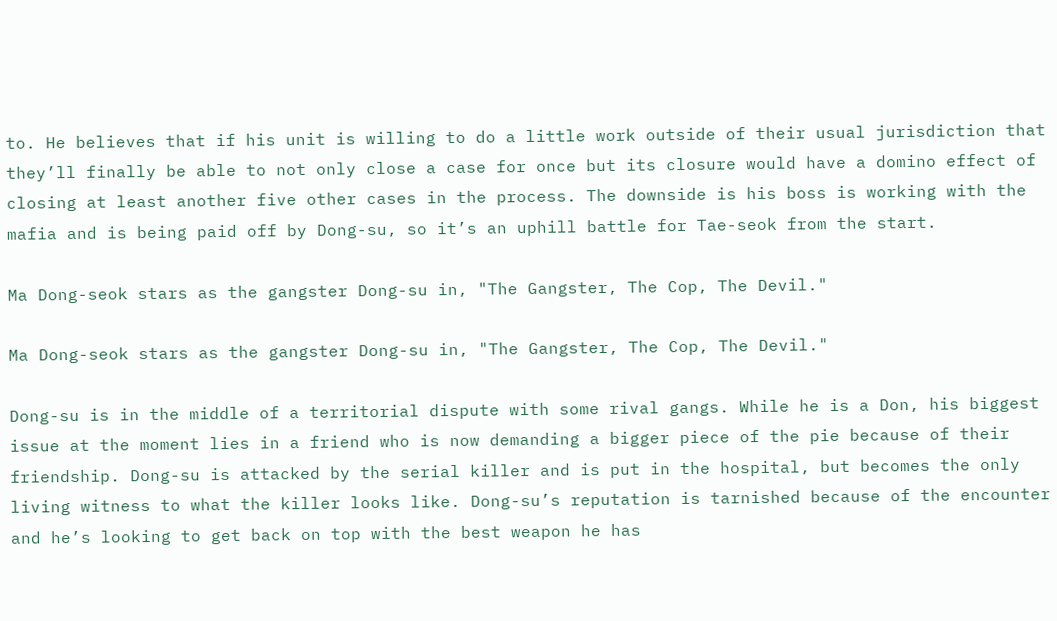to. He believes that if his unit is willing to do a little work outside of their usual jurisdiction that they’ll finally be able to not only close a case for once but its closure would have a domino effect of closing at least another five other cases in the process. The downside is his boss is working with the mafia and is being paid off by Dong-su, so it’s an uphill battle for Tae-seok from the start.

Ma Dong-seok stars as the gangster Dong-su in, "The Gangster, The Cop, The Devil."

Ma Dong-seok stars as the gangster Dong-su in, "The Gangster, The Cop, The Devil."

Dong-su is in the middle of a territorial dispute with some rival gangs. While he is a Don, his biggest issue at the moment lies in a friend who is now demanding a bigger piece of the pie because of their friendship. Dong-su is attacked by the serial killer and is put in the hospital, but becomes the only living witness to what the killer looks like. Dong-su’s reputation is tarnished because of the encounter and he’s looking to get back on top with the best weapon he has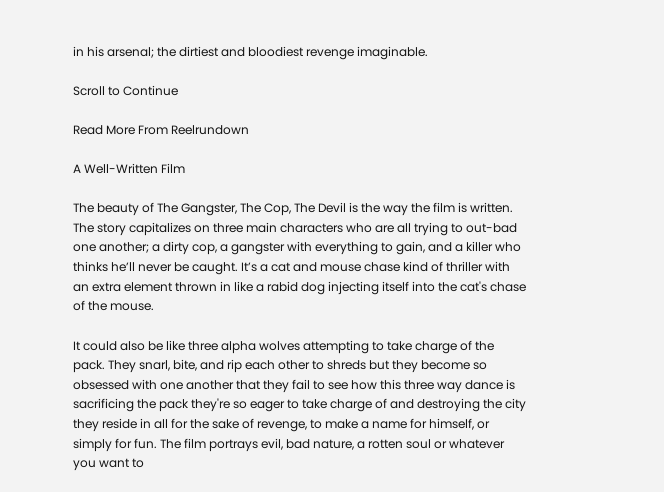in his arsenal; the dirtiest and bloodiest revenge imaginable.

Scroll to Continue

Read More From Reelrundown

A Well-Written Film

The beauty of The Gangster, The Cop, The Devil is the way the film is written. The story capitalizes on three main characters who are all trying to out-bad one another; a dirty cop, a gangster with everything to gain, and a killer who thinks he’ll never be caught. It’s a cat and mouse chase kind of thriller with an extra element thrown in like a rabid dog injecting itself into the cat's chase of the mouse.

It could also be like three alpha wolves attempting to take charge of the pack. They snarl, bite, and rip each other to shreds but they become so obsessed with one another that they fail to see how this three way dance is sacrificing the pack they're so eager to take charge of and destroying the city they reside in all for the sake of revenge, to make a name for himself, or simply for fun. The film portrays evil, bad nature, a rotten soul or whatever you want to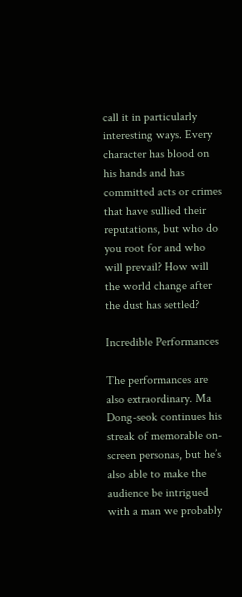call it in particularly interesting ways. Every character has blood on his hands and has committed acts or crimes that have sullied their reputations, but who do you root for and who will prevail? How will the world change after the dust has settled?

Incredible Performances

The performances are also extraordinary. Ma Dong-seok continues his streak of memorable on-screen personas, but he’s also able to make the audience be intrigued with a man we probably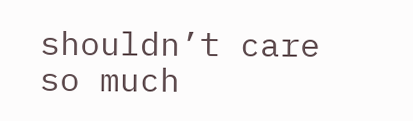shouldn’t care so much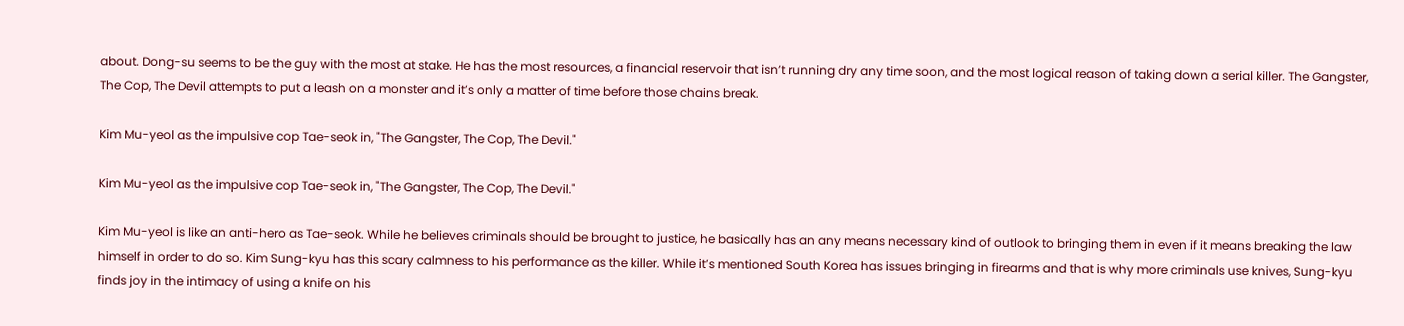about. Dong-su seems to be the guy with the most at stake. He has the most resources, a financial reservoir that isn’t running dry any time soon, and the most logical reason of taking down a serial killer. The Gangster, The Cop, The Devil attempts to put a leash on a monster and it’s only a matter of time before those chains break.

Kim Mu-yeol as the impulsive cop Tae-seok in, "The Gangster, The Cop, The Devil."

Kim Mu-yeol as the impulsive cop Tae-seok in, "The Gangster, The Cop, The Devil."

Kim Mu-yeol is like an anti-hero as Tae-seok. While he believes criminals should be brought to justice, he basically has an any means necessary kind of outlook to bringing them in even if it means breaking the law himself in order to do so. Kim Sung-kyu has this scary calmness to his performance as the killer. While it’s mentioned South Korea has issues bringing in firearms and that is why more criminals use knives, Sung-kyu finds joy in the intimacy of using a knife on his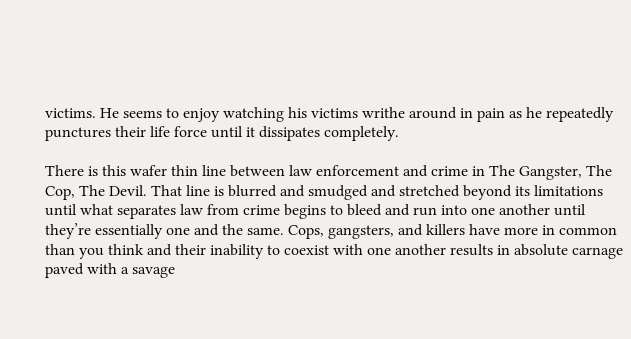victims. He seems to enjoy watching his victims writhe around in pain as he repeatedly punctures their life force until it dissipates completely.

There is this wafer thin line between law enforcement and crime in The Gangster, The Cop, The Devil. That line is blurred and smudged and stretched beyond its limitations until what separates law from crime begins to bleed and run into one another until they’re essentially one and the same. Cops, gangsters, and killers have more in common than you think and their inability to coexist with one another results in absolute carnage paved with a savage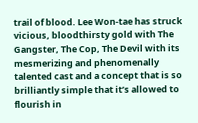trail of blood. Lee Won-tae has struck vicious, bloodthirsty gold with The Gangster, The Cop, The Devil with its mesmerizing and phenomenally talented cast and a concept that is so brilliantly simple that it’s allowed to flourish in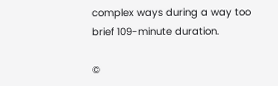complex ways during a way too brief 109-minute duration.

©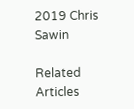2019 Chris Sawin

Related Articles